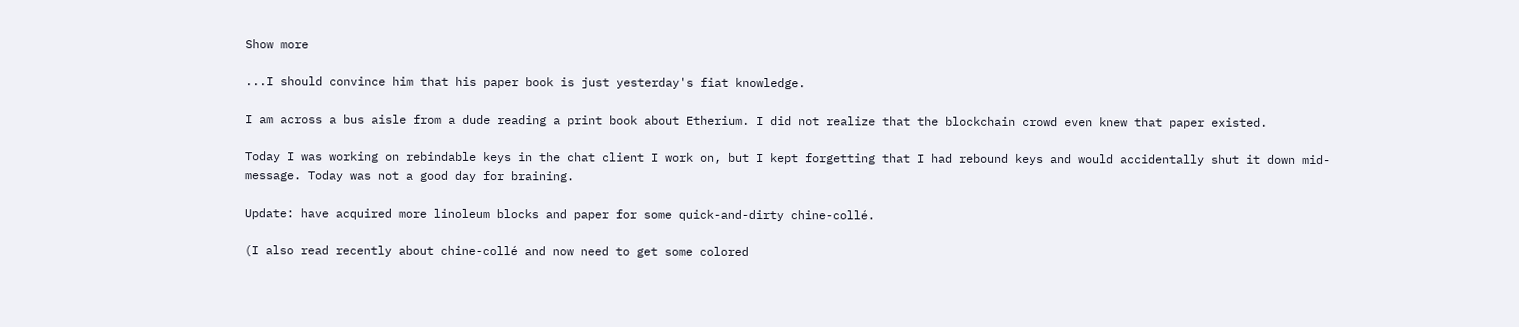Show more

...I should convince him that his paper book is just yesterday's fiat knowledge.

I am across a bus aisle from a dude reading a print book about Etherium. I did not realize that the blockchain crowd even knew that paper existed.

Today I was working on rebindable keys in the chat client I work on, but I kept forgetting that I had rebound keys and would accidentally shut it down mid-message. Today was not a good day for braining.

Update: have acquired more linoleum blocks and paper for some quick-and-dirty chine-collé.

(I also read recently about chine-collé and now need to get some colored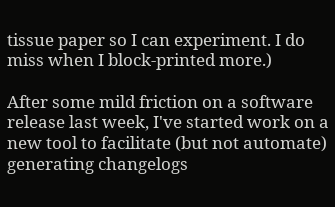tissue paper so I can experiment. I do miss when I block-printed more.)

After some mild friction on a software release last week, I've started work on a new tool to facilitate (but not automate) generating changelogs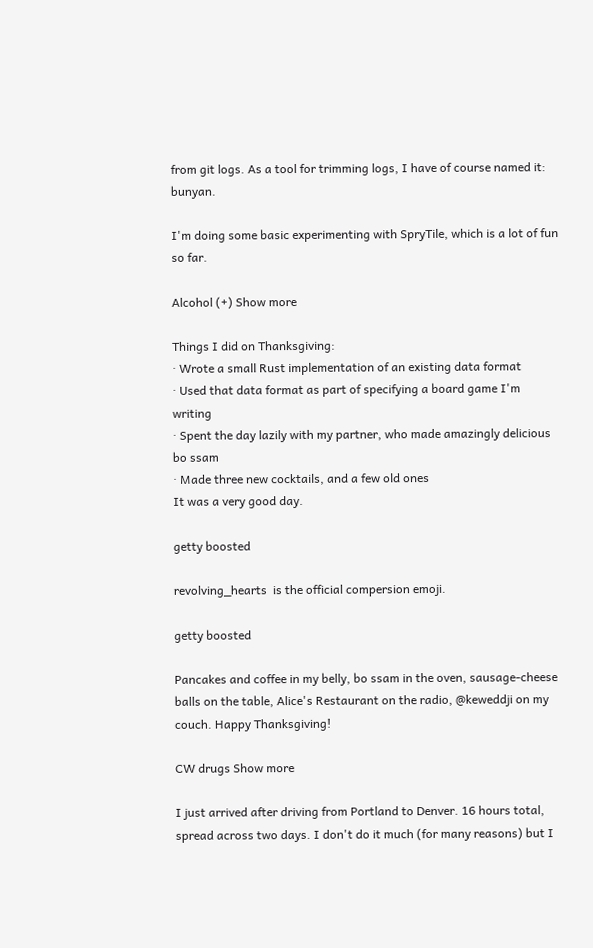from git logs. As a tool for trimming logs, I have of course named it: bunyan.

I'm doing some basic experimenting with SpryTile, which is a lot of fun so far.

Alcohol (+) Show more

Things I did on Thanksgiving:
· Wrote a small Rust implementation of an existing data format
· Used that data format as part of specifying a board game I'm writing
· Spent the day lazily with my partner, who made amazingly delicious bo ssam
· Made three new cocktails, and a few old ones
It was a very good day.

getty boosted

revolving_hearts  is the official compersion emoji.

getty boosted

Pancakes and coffee in my belly, bo ssam in the oven, sausage-cheese balls on the table, Alice's Restaurant on the radio, @keweddji on my couch. Happy Thanksgiving!

CW drugs Show more

I just arrived after driving from Portland to Denver. 16 hours total, spread across two days. I don't do it much (for many reasons) but I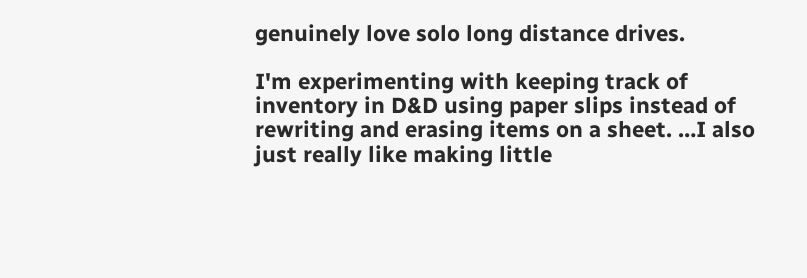genuinely love solo long distance drives.

I'm experimenting with keeping track of inventory in D&D using paper slips instead of rewriting and erasing items on a sheet. …I also just really like making little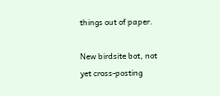things out of paper.

New birdsite bot, not yet cross-posting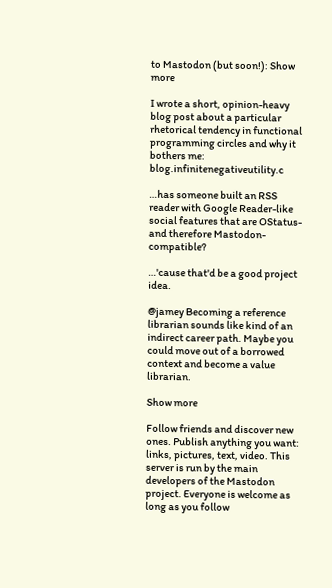to Mastodon (but soon!): Show more

I wrote a short, opinion-heavy blog post about a particular rhetorical tendency in functional programming circles and why it bothers me: blog.infinitenegativeutility.c

…has someone built an RSS reader with Google Reader-like social features that are OStatus- and therefore Mastodon-compatible?

…'cause that'd be a good project idea.

@jamey Becoming a reference librarian sounds like kind of an indirect career path. Maybe you could move out of a borrowed context and become a value librarian.

Show more

Follow friends and discover new ones. Publish anything you want: links, pictures, text, video. This server is run by the main developers of the Mastodon project. Everyone is welcome as long as you follow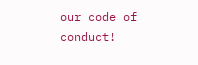our code of conduct!